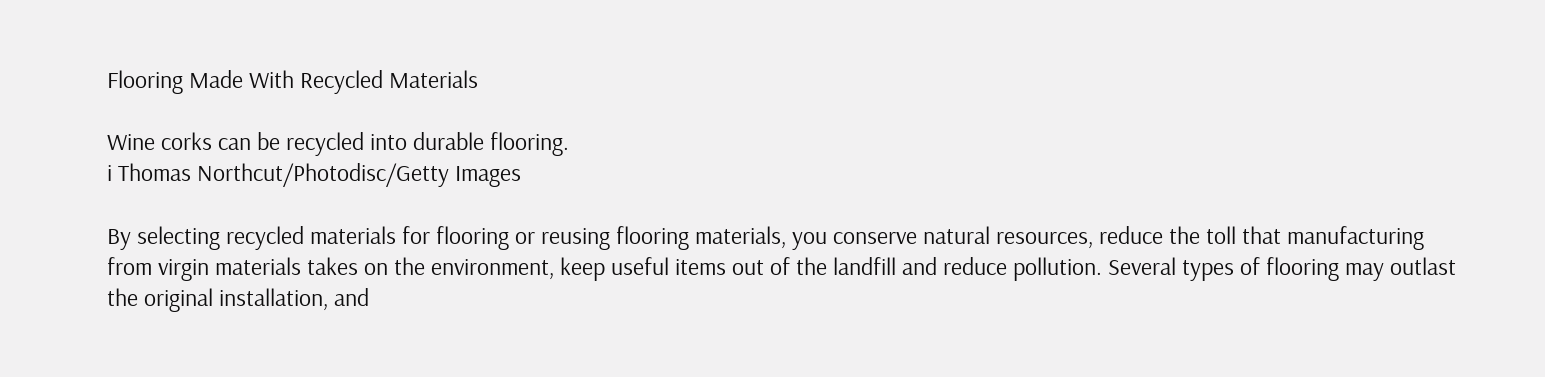Flooring Made With Recycled Materials

Wine corks can be recycled into durable flooring.
i Thomas Northcut/Photodisc/Getty Images

By selecting recycled materials for flooring or reusing flooring materials, you conserve natural resources, reduce the toll that manufacturing from virgin materials takes on the environment, keep useful items out of the landfill and reduce pollution. Several types of flooring may outlast the original installation, and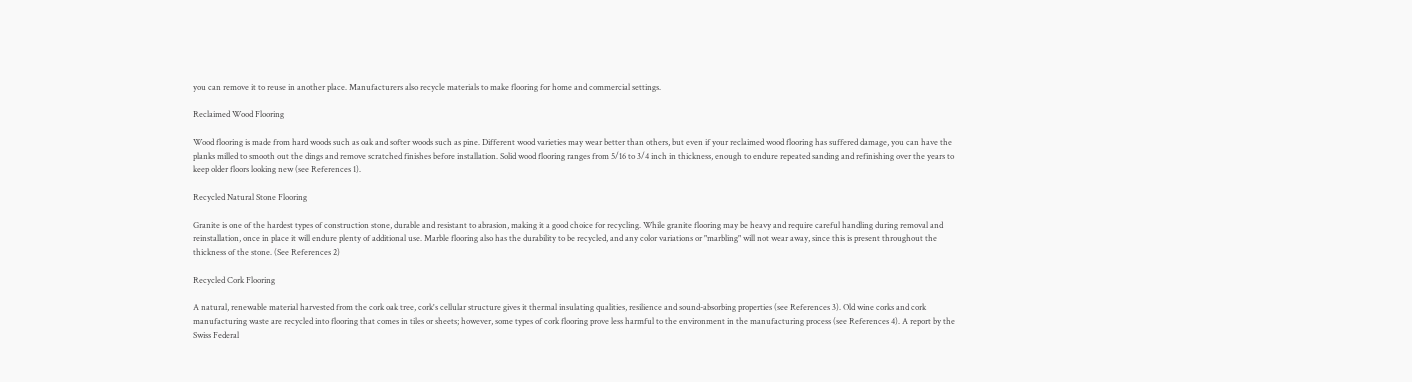you can remove it to reuse in another place. Manufacturers also recycle materials to make flooring for home and commercial settings.

Reclaimed Wood Flooring

Wood flooring is made from hard woods such as oak and softer woods such as pine. Different wood varieties may wear better than others, but even if your reclaimed wood flooring has suffered damage, you can have the planks milled to smooth out the dings and remove scratched finishes before installation. Solid wood flooring ranges from 5/16 to 3/4 inch in thickness, enough to endure repeated sanding and refinishing over the years to keep older floors looking new (see References 1).

Recycled Natural Stone Flooring

Granite is one of the hardest types of construction stone, durable and resistant to abrasion, making it a good choice for recycling. While granite flooring may be heavy and require careful handling during removal and reinstallation, once in place it will endure plenty of additional use. Marble flooring also has the durability to be recycled, and any color variations or "marbling" will not wear away, since this is present throughout the thickness of the stone. (See References 2)

Recycled Cork Flooring

A natural, renewable material harvested from the cork oak tree, cork's cellular structure gives it thermal insulating qualities, resilience and sound-absorbing properties (see References 3). Old wine corks and cork manufacturing waste are recycled into flooring that comes in tiles or sheets; however, some types of cork flooring prove less harmful to the environment in the manufacturing process (see References 4). A report by the Swiss Federal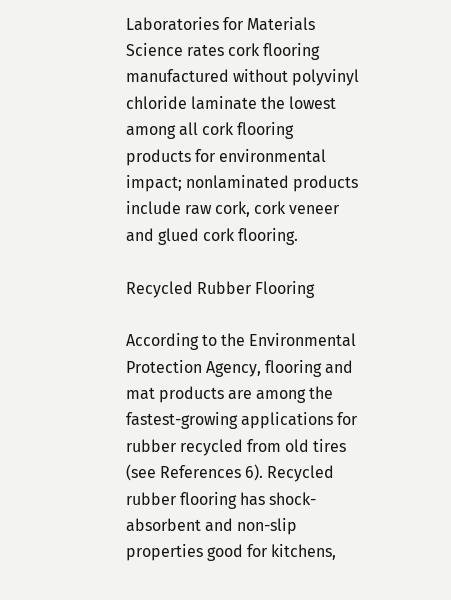Laboratories for Materials Science rates cork flooring manufactured without polyvinyl chloride laminate the lowest among all cork flooring products for environmental impact; nonlaminated products include raw cork, cork veneer and glued cork flooring.

Recycled Rubber Flooring

According to the Environmental Protection Agency, flooring and mat products are among the fastest-growing applications for rubber recycled from old tires (see References 6). Recycled rubber flooring has shock-absorbent and non-slip properties good for kitchens,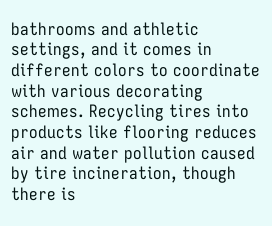bathrooms and athletic settings, and it comes in different colors to coordinate with various decorating schemes. Recycling tires into products like flooring reduces air and water pollution caused by tire incineration, though there is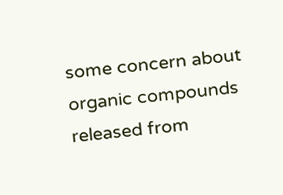some concern about organic compounds released from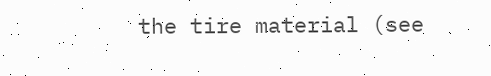the tire material (see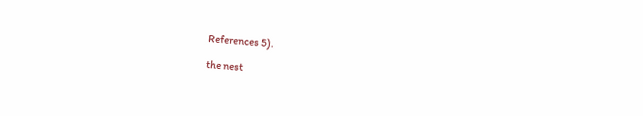References 5).

the nest